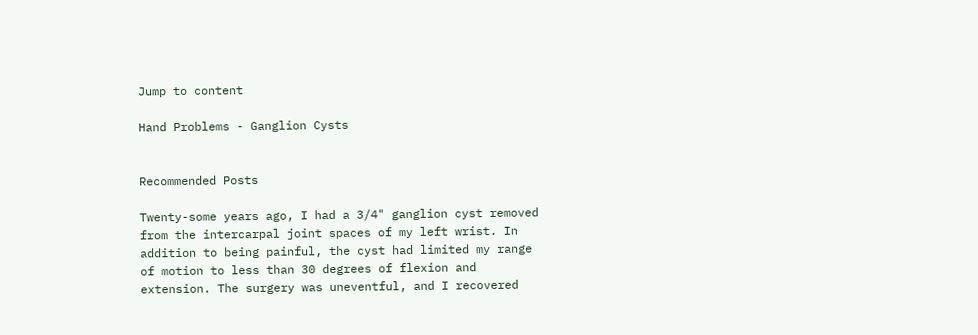Jump to content

Hand Problems - Ganglion Cysts


Recommended Posts

Twenty-some years ago, I had a 3/4" ganglion cyst removed from the intercarpal joint spaces of my left wrist. In addition to being painful, the cyst had limited my range of motion to less than 30 degrees of flexion and extension. The surgery was uneventful, and I recovered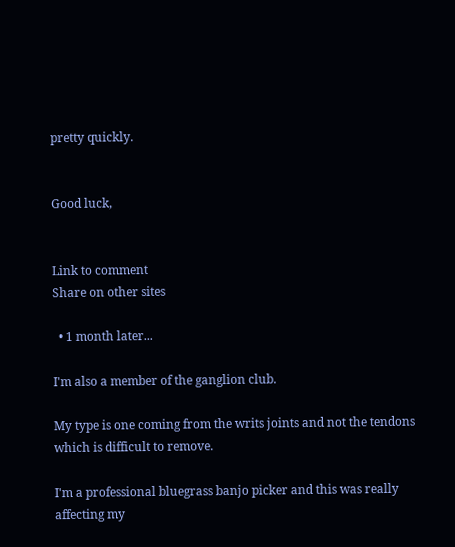pretty quickly.


Good luck,


Link to comment
Share on other sites

  • 1 month later...

I'm also a member of the ganglion club.

My type is one coming from the writs joints and not the tendons which is difficult to remove.

I'm a professional bluegrass banjo picker and this was really affecting my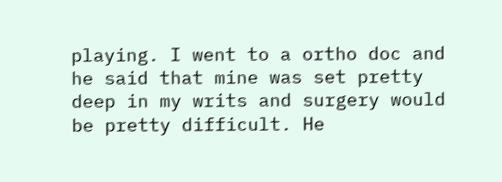playing. I went to a ortho doc and he said that mine was set pretty deep in my writs and surgery would be pretty difficult. He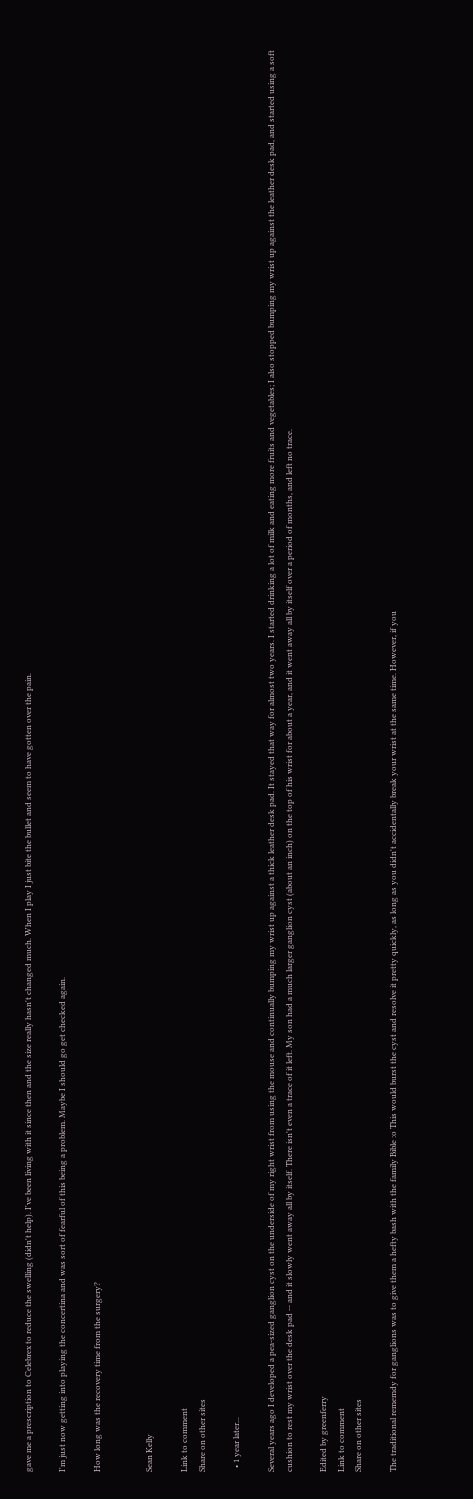gave me a prescription to Celebrex to reduce the swelling (didn't help). I've been living with it since then and the size really hasn't changed much. When I play I just bite the bullet and seem to have gotten over the pain.

I'm just now getting into playing the concertina and was sort of fearful of this being a problem. Maybe I should go get checked again.

How long was the recovery time from the surgery?


Sean Kelly

Link to comment
Share on other sites

  • 1 year later...

Several years ago I developed a pea-sized ganglion cyst on the underside of my right wrist from using the mouse and continually bumping my wrist up against a thick leather desk pad. It stayed that way for almost two years. I started drinking a lot of milk and eating more fruits and vegetables; I also stopped bumping my wrist up against the leather desk pad, and started using a soft cushion to rest my wrist over the desk pad -- and it slowly went away all by itself. There isn't even a trace of it left. My son had a much larger ganglion cyst (about an inch) on the top of his wrist for about a year, and it went away all by itself over a period of months, and left no trace.

Edited by greenferry
Link to comment
Share on other sites

The traditional rememdy for ganglions was to give them a hefty bash with the family Bible :o This would burst the cyst and resolve it pretty quickly, as long as you didn't accidentally break your wrist at the same time. However, if you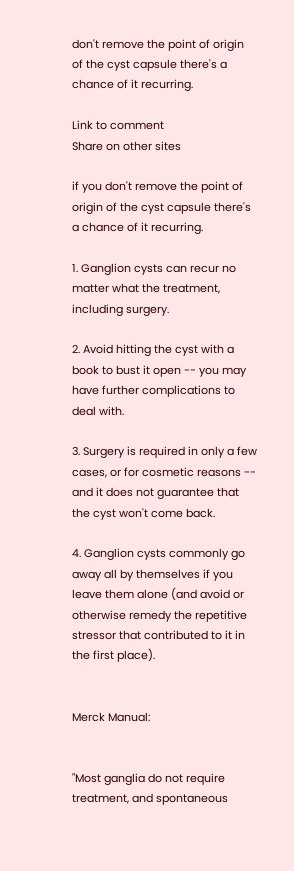don't remove the point of origin of the cyst capsule there's a chance of it recurring.

Link to comment
Share on other sites

if you don't remove the point of origin of the cyst capsule there's a chance of it recurring.

1. Ganglion cysts can recur no matter what the treatment, including surgery.

2. Avoid hitting the cyst with a book to bust it open -- you may have further complications to deal with.

3. Surgery is required in only a few cases, or for cosmetic reasons -- and it does not guarantee that the cyst won't come back.

4. Ganglion cysts commonly go away all by themselves if you leave them alone (and avoid or otherwise remedy the repetitive stressor that contributed to it in the first place).


Merck Manual:


"Most ganglia do not require treatment, and spontaneous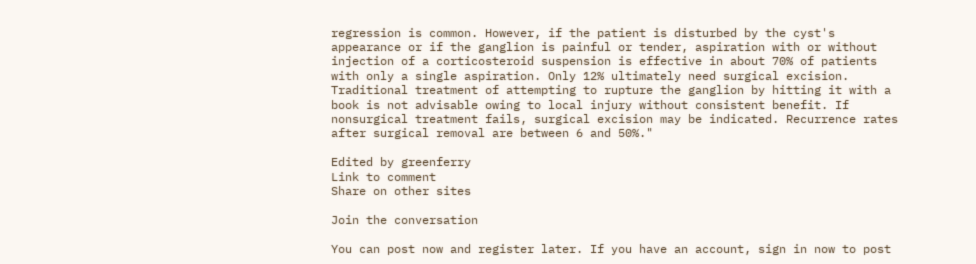regression is common. However, if the patient is disturbed by the cyst's appearance or if the ganglion is painful or tender, aspiration with or without injection of a corticosteroid suspension is effective in about 70% of patients with only a single aspiration. Only 12% ultimately need surgical excision. Traditional treatment of attempting to rupture the ganglion by hitting it with a book is not advisable owing to local injury without consistent benefit. If nonsurgical treatment fails, surgical excision may be indicated. Recurrence rates after surgical removal are between 6 and 50%."

Edited by greenferry
Link to comment
Share on other sites

Join the conversation

You can post now and register later. If you have an account, sign in now to post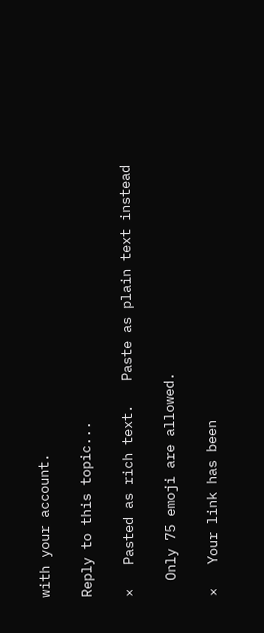with your account.

Reply to this topic...

×   Pasted as rich text.   Paste as plain text instead

  Only 75 emoji are allowed.

×   Your link has been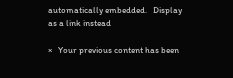automatically embedded.   Display as a link instead

×   Your previous content has been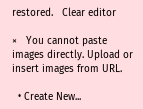restored.   Clear editor

×   You cannot paste images directly. Upload or insert images from URL.

  • Create New...